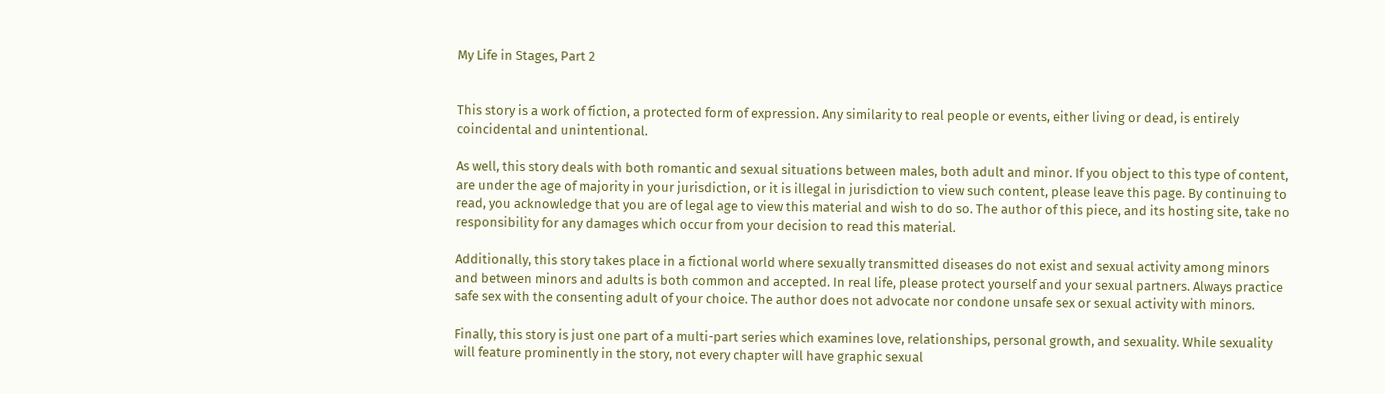My Life in Stages, Part 2


This story is a work of fiction, a protected form of expression. Any similarity to real people or events, either living or dead, is entirely coincidental and unintentional.

As well, this story deals with both romantic and sexual situations between males, both adult and minor. If you object to this type of content, are under the age of majority in your jurisdiction, or it is illegal in jurisdiction to view such content, please leave this page. By continuing to read, you acknowledge that you are of legal age to view this material and wish to do so. The author of this piece, and its hosting site, take no responsibility for any damages which occur from your decision to read this material.

Additionally, this story takes place in a fictional world where sexually transmitted diseases do not exist and sexual activity among minors and between minors and adults is both common and accepted. In real life, please protect yourself and your sexual partners. Always practice safe sex with the consenting adult of your choice. The author does not advocate nor condone unsafe sex or sexual activity with minors.

Finally, this story is just one part of a multi-part series which examines love, relationships, personal growth, and sexuality. While sexuality will feature prominently in the story, not every chapter will have graphic sexual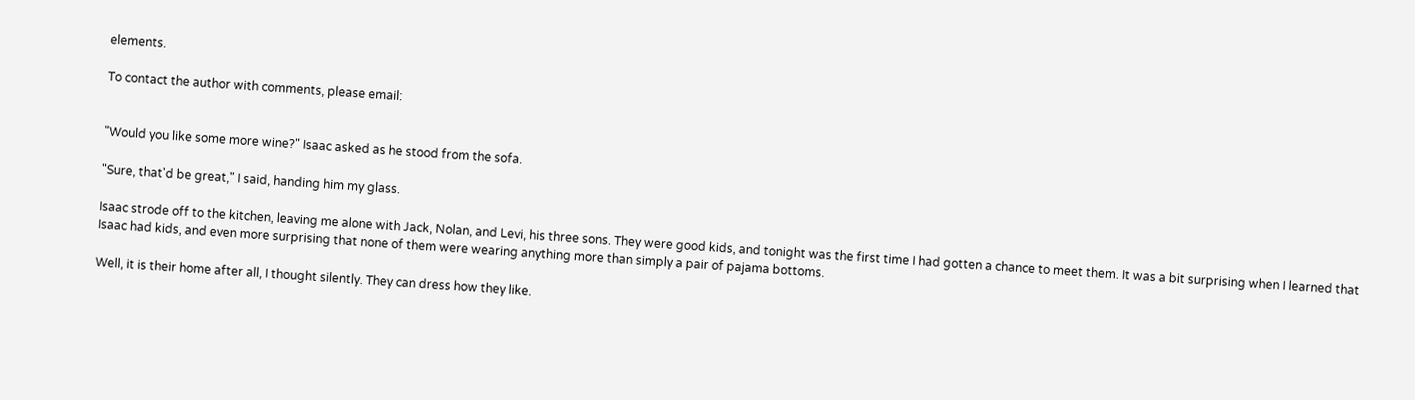elements.

To contact the author with comments, please email:


"Would you like some more wine?" Isaac asked as he stood from the sofa.

"Sure, that'd be great," I said, handing him my glass.

Isaac strode off to the kitchen, leaving me alone with Jack, Nolan, and Levi, his three sons. They were good kids, and tonight was the first time I had gotten a chance to meet them. It was a bit surprising when I learned that Isaac had kids, and even more surprising that none of them were wearing anything more than simply a pair of pajama bottoms.

Well, it is their home after all, I thought silently. They can dress how they like.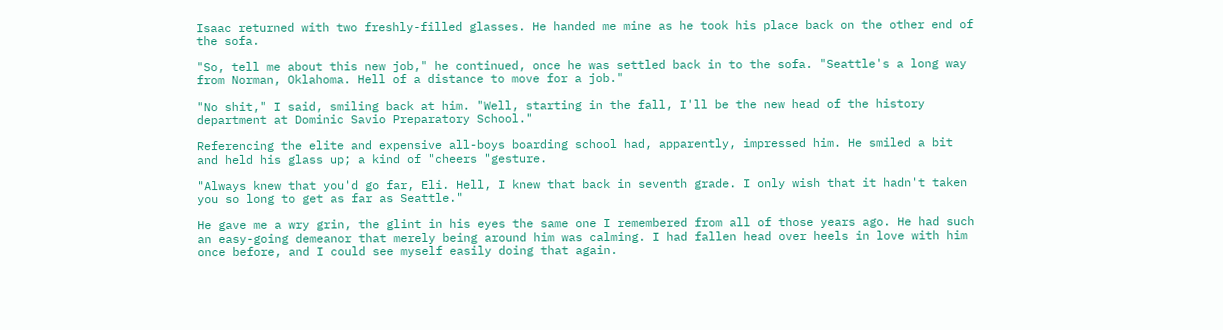Isaac returned with two freshly-filled glasses. He handed me mine as he took his place back on the other end of the sofa.

"So, tell me about this new job," he continued, once he was settled back in to the sofa. "Seattle's a long way from Norman, Oklahoma. Hell of a distance to move for a job."

"No shit," I said, smiling back at him. "Well, starting in the fall, I'll be the new head of the history department at Dominic Savio Preparatory School."

Referencing the elite and expensive all-boys boarding school had, apparently, impressed him. He smiled a bit and held his glass up; a kind of "cheers "gesture.

"Always knew that you'd go far, Eli. Hell, I knew that back in seventh grade. I only wish that it hadn't taken you so long to get as far as Seattle."

He gave me a wry grin, the glint in his eyes the same one I remembered from all of those years ago. He had such an easy-going demeanor that merely being around him was calming. I had fallen head over heels in love with him once before, and I could see myself easily doing that again.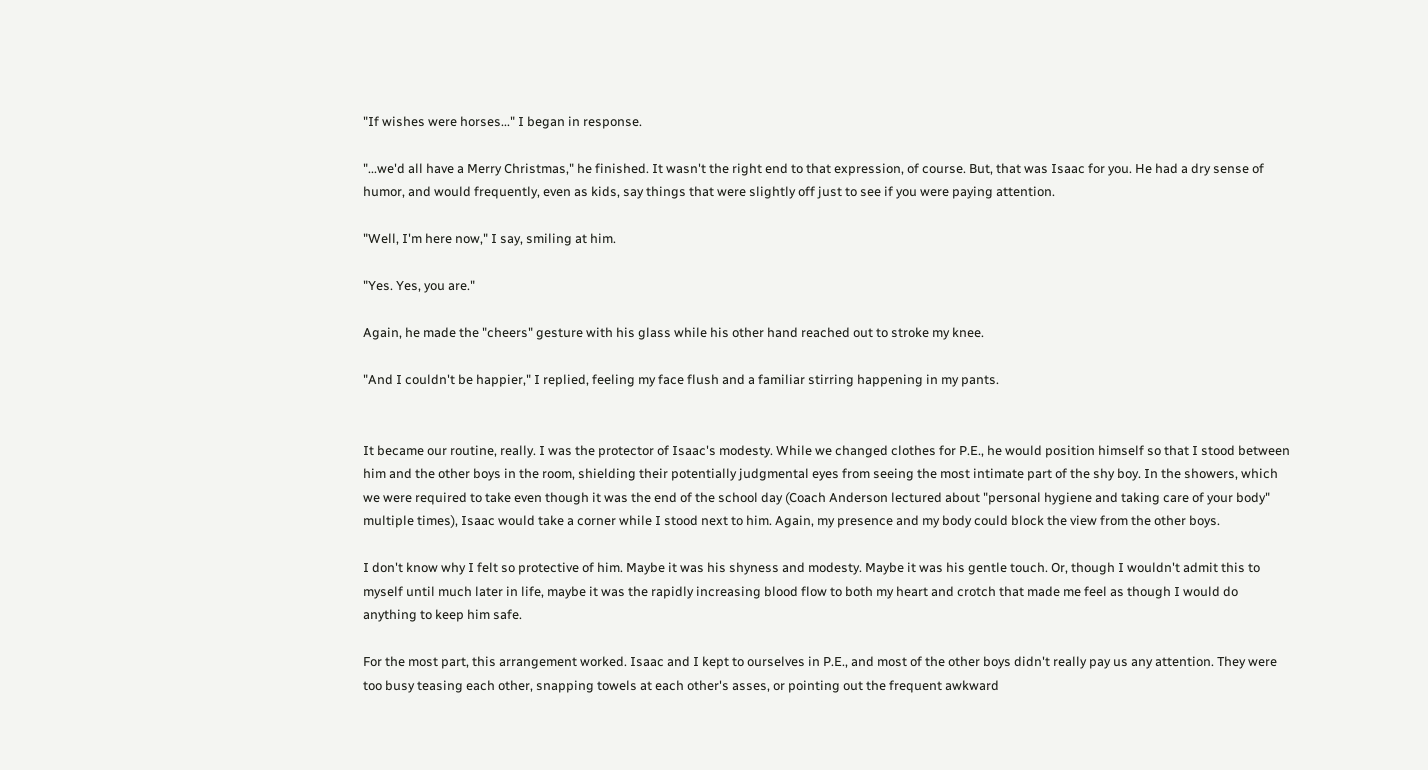"If wishes were horses..." I began in response.

"...we'd all have a Merry Christmas," he finished. It wasn't the right end to that expression, of course. But, that was Isaac for you. He had a dry sense of humor, and would frequently, even as kids, say things that were slightly off just to see if you were paying attention.

"Well, I'm here now," I say, smiling at him.

"Yes. Yes, you are."

Again, he made the "cheers" gesture with his glass while his other hand reached out to stroke my knee.

"And I couldn't be happier," I replied, feeling my face flush and a familiar stirring happening in my pants.


It became our routine, really. I was the protector of Isaac's modesty. While we changed clothes for P.E., he would position himself so that I stood between him and the other boys in the room, shielding their potentially judgmental eyes from seeing the most intimate part of the shy boy. In the showers, which we were required to take even though it was the end of the school day (Coach Anderson lectured about "personal hygiene and taking care of your body" multiple times), Isaac would take a corner while I stood next to him. Again, my presence and my body could block the view from the other boys.

I don't know why I felt so protective of him. Maybe it was his shyness and modesty. Maybe it was his gentle touch. Or, though I wouldn't admit this to myself until much later in life, maybe it was the rapidly increasing blood flow to both my heart and crotch that made me feel as though I would do anything to keep him safe.

For the most part, this arrangement worked. Isaac and I kept to ourselves in P.E., and most of the other boys didn't really pay us any attention. They were too busy teasing each other, snapping towels at each other's asses, or pointing out the frequent awkward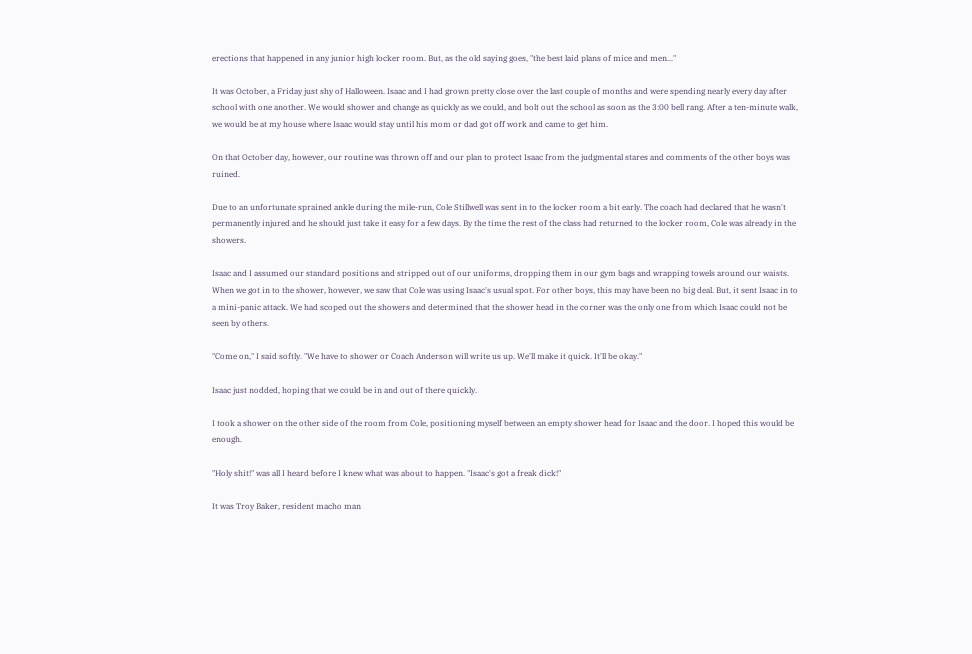erections that happened in any junior high locker room. But, as the old saying goes, "the best laid plans of mice and men..."

It was October, a Friday just shy of Halloween. Isaac and I had grown pretty close over the last couple of months and were spending nearly every day after school with one another. We would shower and change as quickly as we could, and bolt out the school as soon as the 3:00 bell rang. After a ten-minute walk, we would be at my house where Isaac would stay until his mom or dad got off work and came to get him.

On that October day, however, our routine was thrown off and our plan to protect Isaac from the judgmental stares and comments of the other boys was ruined.

Due to an unfortunate sprained ankle during the mile-run, Cole Stillwell was sent in to the locker room a bit early. The coach had declared that he wasn't permanently injured and he should just take it easy for a few days. By the time the rest of the class had returned to the locker room, Cole was already in the showers.

Isaac and I assumed our standard positions and stripped out of our uniforms, dropping them in our gym bags and wrapping towels around our waists. When we got in to the shower, however, we saw that Cole was using Isaac's usual spot. For other boys, this may have been no big deal. But, it sent Isaac in to a mini-panic attack. We had scoped out the showers and determined that the shower head in the corner was the only one from which Isaac could not be seen by others.

"Come on," I said softly. "We have to shower or Coach Anderson will write us up. We'll make it quick. It'll be okay."

Isaac just nodded, hoping that we could be in and out of there quickly.

I took a shower on the other side of the room from Cole, positioning myself between an empty shower head for Isaac and the door. I hoped this would be enough.

"Holy shit!" was all I heard before I knew what was about to happen. "Isaac's got a freak dick!"

It was Troy Baker, resident macho man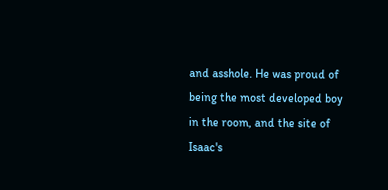and asshole. He was proud of being the most developed boy in the room, and the site of Isaac's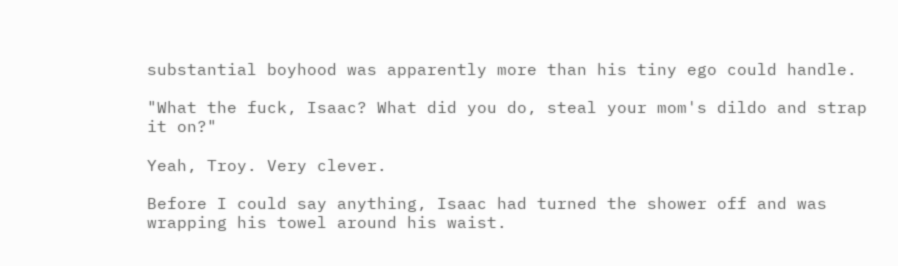substantial boyhood was apparently more than his tiny ego could handle.

"What the fuck, Isaac? What did you do, steal your mom's dildo and strap it on?"

Yeah, Troy. Very clever.

Before I could say anything, Isaac had turned the shower off and was wrapping his towel around his waist.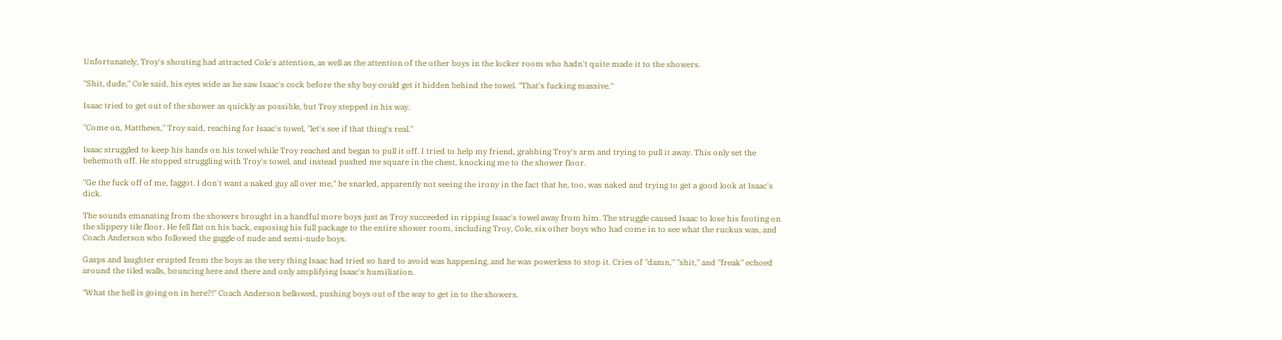Unfortunately, Troy's shouting had attracted Cole's attention, as well as the attention of the other boys in the locker room who hadn't quite made it to the showers.

"Shit, dude," Cole said, his eyes wide as he saw Isaac's cock before the shy boy could get it hidden behind the towel. "That's fucking massive."

Isaac tried to get out of the shower as quickly as possible, but Troy stepped in his way.

"Come on, Matthews," Troy said, reaching for Isaac's towel, "let's see if that thing's real."

Isaac struggled to keep his hands on his towel while Troy reached and began to pull it off. I tried to help my friend, grabbing Troy's arm and trying to pull it away. This only set the behemoth off. He stopped struggling with Troy's towel, and instead pushed me square in the chest, knocking me to the shower floor.

"Ge the fuck off of me, faggot. I don't want a naked guy all over me," he snarled, apparently not seeing the irony in the fact that he, too, was naked and trying to get a good look at Isaac's dick.

The sounds emanating from the showers brought in a handful more boys just as Troy succeeded in ripping Isaac's towel away from him. The struggle caused Isaac to lose his footing on the slippery tile floor. He fell flat on his back, exposing his full package to the entire shower room, including Troy, Cole, six other boys who had come in to see what the ruckus was, and Coach Anderson who followed the gaggle of nude and semi-nude boys.

Gasps and laughter erupted from the boys as the very thing Isaac had tried so hard to avoid was happening, and he was powerless to stop it. Cries of "damn," "shit," and "freak" echoed around the tiled walls, bouncing here and there and only amplifying Isaac's humiliation.

"What the hell is going on in here?!" Coach Anderson bellowed, pushing boys out of the way to get in to the showers.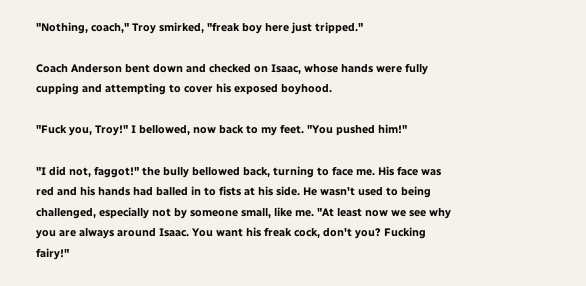"Nothing, coach," Troy smirked, "freak boy here just tripped."

Coach Anderson bent down and checked on Isaac, whose hands were fully cupping and attempting to cover his exposed boyhood.

"Fuck you, Troy!" I bellowed, now back to my feet. "You pushed him!"

"I did not, faggot!" the bully bellowed back, turning to face me. His face was red and his hands had balled in to fists at his side. He wasn't used to being challenged, especially not by someone small, like me. "At least now we see why you are always around Isaac. You want his freak cock, don't you? Fucking fairy!"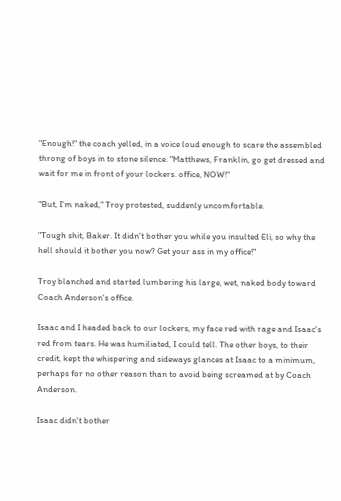"Enough!" the coach yelled, in a voice loud enough to scare the assembled throng of boys in to stone silence. "Matthews, Franklin, go get dressed and wait for me in front of your lockers. office, NOW!"

"But, I'm naked," Troy protested, suddenly uncomfortable.

"Tough shit, Baker. It didn't bother you while you insulted Eli, so why the hell should it bother you now? Get your ass in my office!"

Troy blanched and started lumbering his large, wet, naked body toward Coach Anderson's office.

Isaac and I headed back to our lockers, my face red with rage and Isaac's red from tears. He was humiliated, I could tell. The other boys, to their credit, kept the whispering and sideways glances at Isaac to a minimum, perhaps for no other reason than to avoid being screamed at by Coach Anderson.

Isaac didn't bother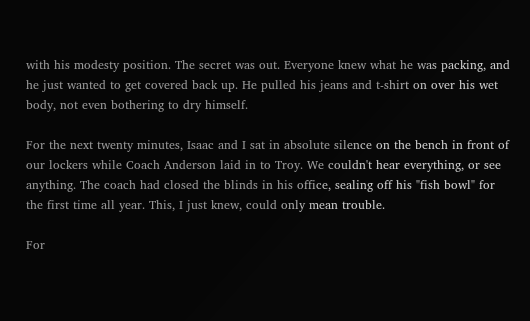with his modesty position. The secret was out. Everyone knew what he was packing, and he just wanted to get covered back up. He pulled his jeans and t-shirt on over his wet body, not even bothering to dry himself.

For the next twenty minutes, Isaac and I sat in absolute silence on the bench in front of our lockers while Coach Anderson laid in to Troy. We couldn't hear everything, or see anything. The coach had closed the blinds in his office, sealing off his "fish bowl" for the first time all year. This, I just knew, could only mean trouble.

For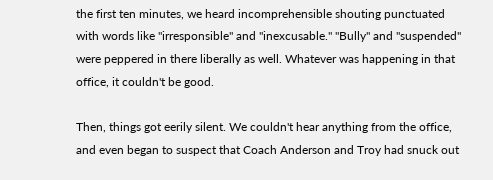the first ten minutes, we heard incomprehensible shouting punctuated with words like "irresponsible" and "inexcusable." "Bully" and "suspended" were peppered in there liberally as well. Whatever was happening in that office, it couldn't be good.

Then, things got eerily silent. We couldn't hear anything from the office, and even began to suspect that Coach Anderson and Troy had snuck out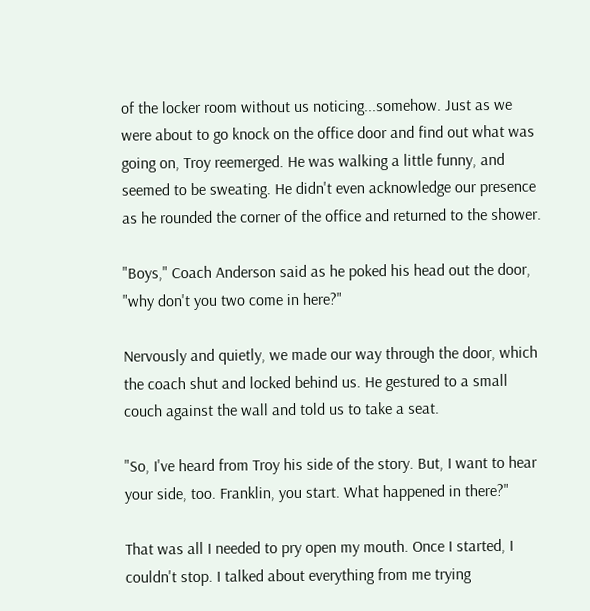of the locker room without us noticing...somehow. Just as we were about to go knock on the office door and find out what was going on, Troy reemerged. He was walking a little funny, and seemed to be sweating. He didn't even acknowledge our presence as he rounded the corner of the office and returned to the shower.

"Boys," Coach Anderson said as he poked his head out the door, "why don't you two come in here?"

Nervously and quietly, we made our way through the door, which the coach shut and locked behind us. He gestured to a small couch against the wall and told us to take a seat.

"So, I've heard from Troy his side of the story. But, I want to hear your side, too. Franklin, you start. What happened in there?"

That was all I needed to pry open my mouth. Once I started, I couldn't stop. I talked about everything from me trying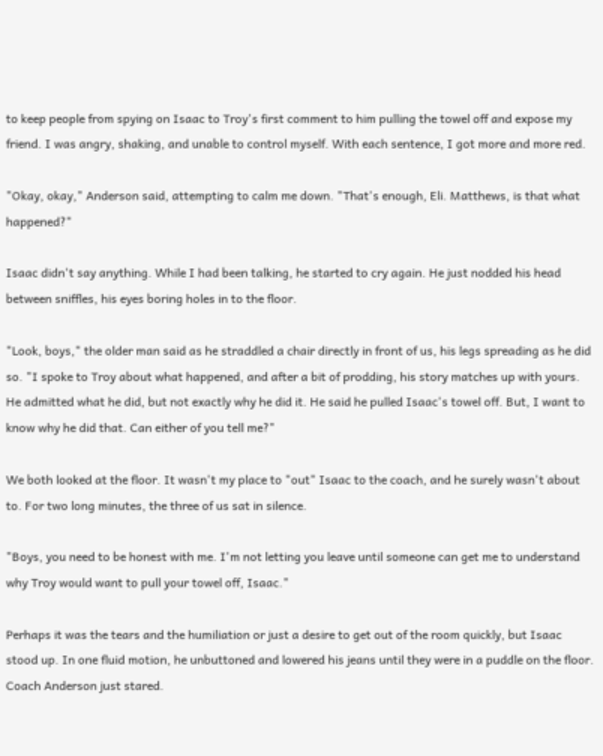to keep people from spying on Isaac to Troy's first comment to him pulling the towel off and expose my friend. I was angry, shaking, and unable to control myself. With each sentence, I got more and more red.

"Okay, okay," Anderson said, attempting to calm me down. "That's enough, Eli. Matthews, is that what happened?"

Isaac didn't say anything. While I had been talking, he started to cry again. He just nodded his head between sniffles, his eyes boring holes in to the floor.

"Look, boys," the older man said as he straddled a chair directly in front of us, his legs spreading as he did so. "I spoke to Troy about what happened, and after a bit of prodding, his story matches up with yours. He admitted what he did, but not exactly why he did it. He said he pulled Isaac's towel off. But, I want to know why he did that. Can either of you tell me?"

We both looked at the floor. It wasn't my place to "out" Isaac to the coach, and he surely wasn't about to. For two long minutes, the three of us sat in silence.

"Boys, you need to be honest with me. I'm not letting you leave until someone can get me to understand why Troy would want to pull your towel off, Isaac."

Perhaps it was the tears and the humiliation or just a desire to get out of the room quickly, but Isaac stood up. In one fluid motion, he unbuttoned and lowered his jeans until they were in a puddle on the floor. Coach Anderson just stared.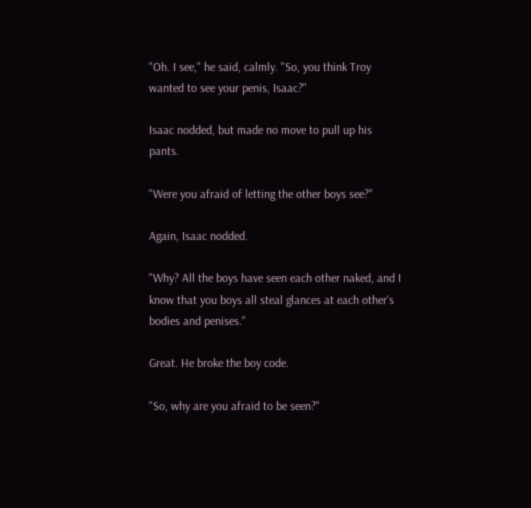"Oh. I see," he said, calmly. "So, you think Troy wanted to see your penis, Isaac?"

Isaac nodded, but made no move to pull up his pants.

"Were you afraid of letting the other boys see?"

Again, Isaac nodded.

"Why? All the boys have seen each other naked, and I know that you boys all steal glances at each other's bodies and penises."

Great. He broke the boy code.

"So, why are you afraid to be seen?"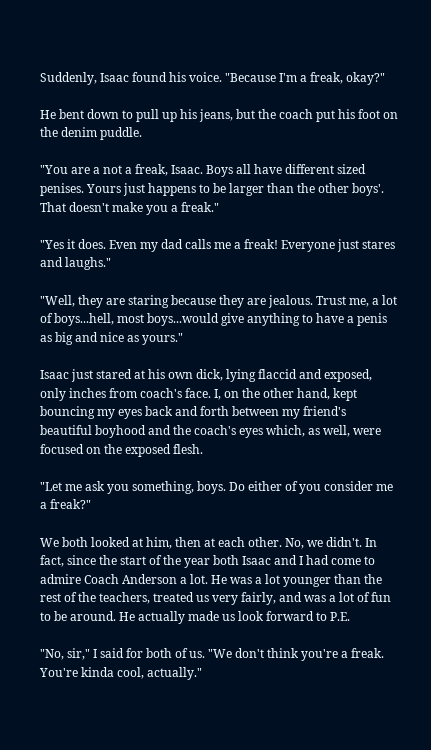Suddenly, Isaac found his voice. "Because I'm a freak, okay?"

He bent down to pull up his jeans, but the coach put his foot on the denim puddle.

"You are a not a freak, Isaac. Boys all have different sized penises. Yours just happens to be larger than the other boys'. That doesn't make you a freak."

"Yes it does. Even my dad calls me a freak! Everyone just stares and laughs."

"Well, they are staring because they are jealous. Trust me, a lot of boys...hell, most boys...would give anything to have a penis as big and nice as yours."

Isaac just stared at his own dick, lying flaccid and exposed, only inches from coach's face. I, on the other hand, kept bouncing my eyes back and forth between my friend's beautiful boyhood and the coach's eyes which, as well, were focused on the exposed flesh.

"Let me ask you something, boys. Do either of you consider me a freak?"

We both looked at him, then at each other. No, we didn't. In fact, since the start of the year both Isaac and I had come to admire Coach Anderson a lot. He was a lot younger than the rest of the teachers, treated us very fairly, and was a lot of fun to be around. He actually made us look forward to P.E.

"No, sir," I said for both of us. "We don't think you're a freak. You're kinda cool, actually."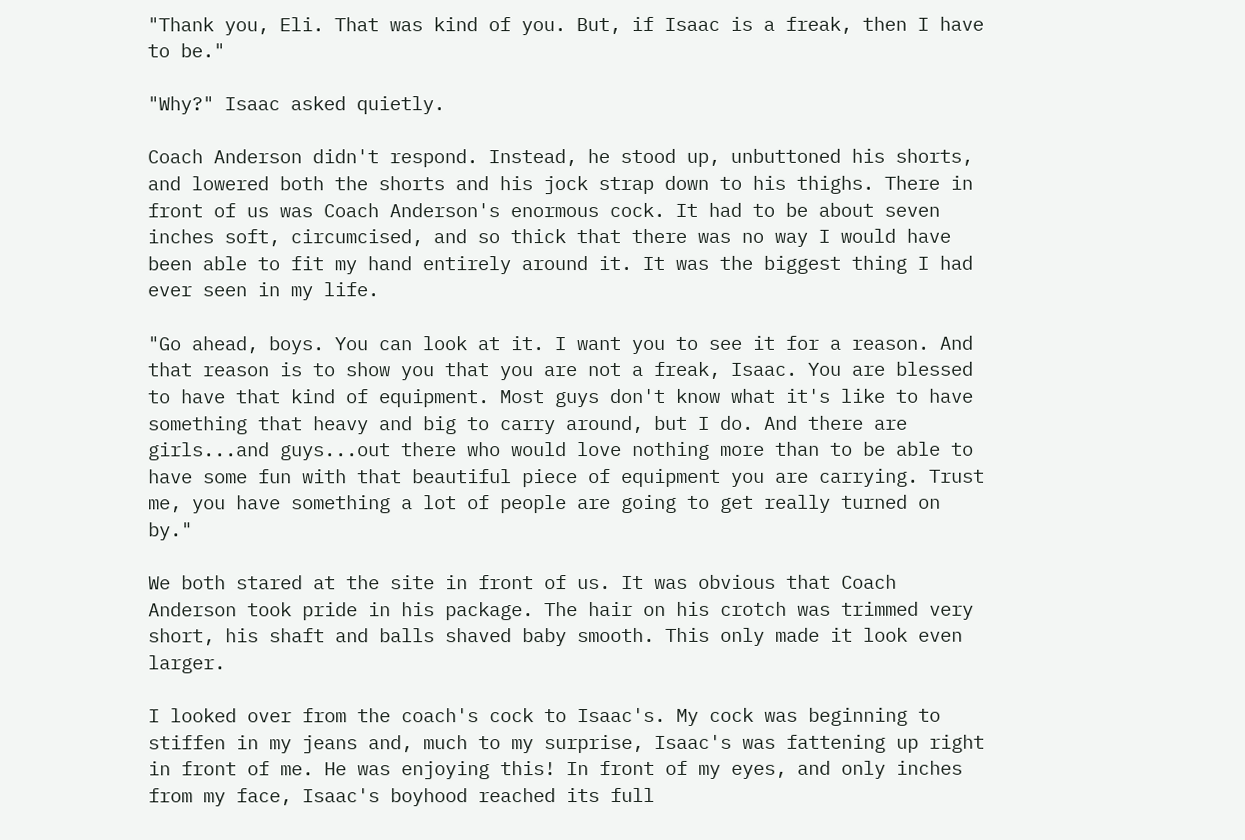"Thank you, Eli. That was kind of you. But, if Isaac is a freak, then I have to be."

"Why?" Isaac asked quietly.

Coach Anderson didn't respond. Instead, he stood up, unbuttoned his shorts, and lowered both the shorts and his jock strap down to his thighs. There in front of us was Coach Anderson's enormous cock. It had to be about seven inches soft, circumcised, and so thick that there was no way I would have been able to fit my hand entirely around it. It was the biggest thing I had ever seen in my life.

"Go ahead, boys. You can look at it. I want you to see it for a reason. And that reason is to show you that you are not a freak, Isaac. You are blessed to have that kind of equipment. Most guys don't know what it's like to have something that heavy and big to carry around, but I do. And there are girls...and guys...out there who would love nothing more than to be able to have some fun with that beautiful piece of equipment you are carrying. Trust me, you have something a lot of people are going to get really turned on by."

We both stared at the site in front of us. It was obvious that Coach Anderson took pride in his package. The hair on his crotch was trimmed very short, his shaft and balls shaved baby smooth. This only made it look even larger.

I looked over from the coach's cock to Isaac's. My cock was beginning to stiffen in my jeans and, much to my surprise, Isaac's was fattening up right in front of me. He was enjoying this! In front of my eyes, and only inches from my face, Isaac's boyhood reached its full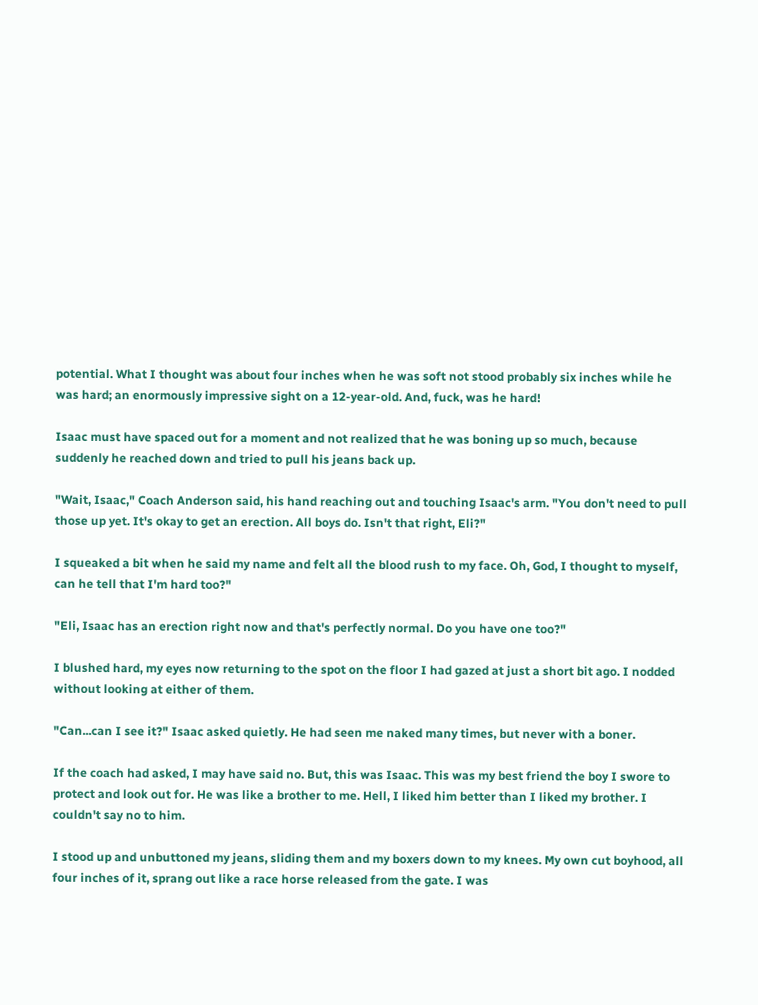potential. What I thought was about four inches when he was soft not stood probably six inches while he was hard; an enormously impressive sight on a 12-year-old. And, fuck, was he hard!

Isaac must have spaced out for a moment and not realized that he was boning up so much, because suddenly he reached down and tried to pull his jeans back up.

"Wait, Isaac," Coach Anderson said, his hand reaching out and touching Isaac's arm. "You don't need to pull those up yet. It's okay to get an erection. All boys do. Isn't that right, Eli?"

I squeaked a bit when he said my name and felt all the blood rush to my face. Oh, God, I thought to myself, can he tell that I'm hard too?"

"Eli, Isaac has an erection right now and that's perfectly normal. Do you have one too?"

I blushed hard, my eyes now returning to the spot on the floor I had gazed at just a short bit ago. I nodded without looking at either of them.

"Can...can I see it?" Isaac asked quietly. He had seen me naked many times, but never with a boner.

If the coach had asked, I may have said no. But, this was Isaac. This was my best friend the boy I swore to protect and look out for. He was like a brother to me. Hell, I liked him better than I liked my brother. I couldn't say no to him.

I stood up and unbuttoned my jeans, sliding them and my boxers down to my knees. My own cut boyhood, all four inches of it, sprang out like a race horse released from the gate. I was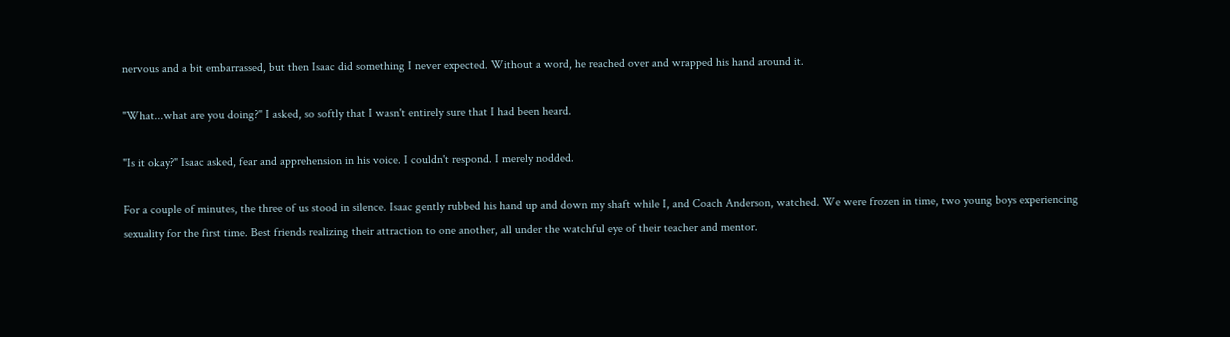nervous and a bit embarrassed, but then Isaac did something I never expected. Without a word, he reached over and wrapped his hand around it.

"What...what are you doing?" I asked, so softly that I wasn't entirely sure that I had been heard.

"Is it okay?" Isaac asked, fear and apprehension in his voice. I couldn't respond. I merely nodded.

For a couple of minutes, the three of us stood in silence. Isaac gently rubbed his hand up and down my shaft while I, and Coach Anderson, watched. We were frozen in time, two young boys experiencing sexuality for the first time. Best friends realizing their attraction to one another, all under the watchful eye of their teacher and mentor.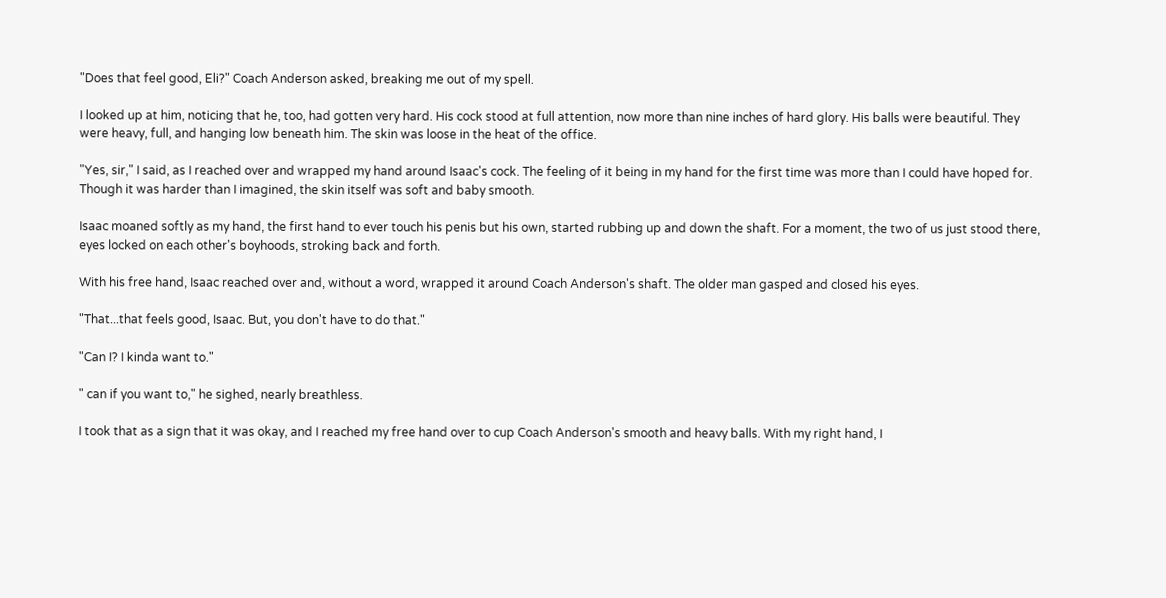"Does that feel good, Eli?" Coach Anderson asked, breaking me out of my spell.

I looked up at him, noticing that he, too, had gotten very hard. His cock stood at full attention, now more than nine inches of hard glory. His balls were beautiful. They were heavy, full, and hanging low beneath him. The skin was loose in the heat of the office.

"Yes, sir," I said, as I reached over and wrapped my hand around Isaac's cock. The feeling of it being in my hand for the first time was more than I could have hoped for. Though it was harder than I imagined, the skin itself was soft and baby smooth.

Isaac moaned softly as my hand, the first hand to ever touch his penis but his own, started rubbing up and down the shaft. For a moment, the two of us just stood there, eyes locked on each other's boyhoods, stroking back and forth.

With his free hand, Isaac reached over and, without a word, wrapped it around Coach Anderson's shaft. The older man gasped and closed his eyes.

"That...that feels good, Isaac. But, you don't have to do that."

"Can I? I kinda want to."

" can if you want to," he sighed, nearly breathless.

I took that as a sign that it was okay, and I reached my free hand over to cup Coach Anderson's smooth and heavy balls. With my right hand, I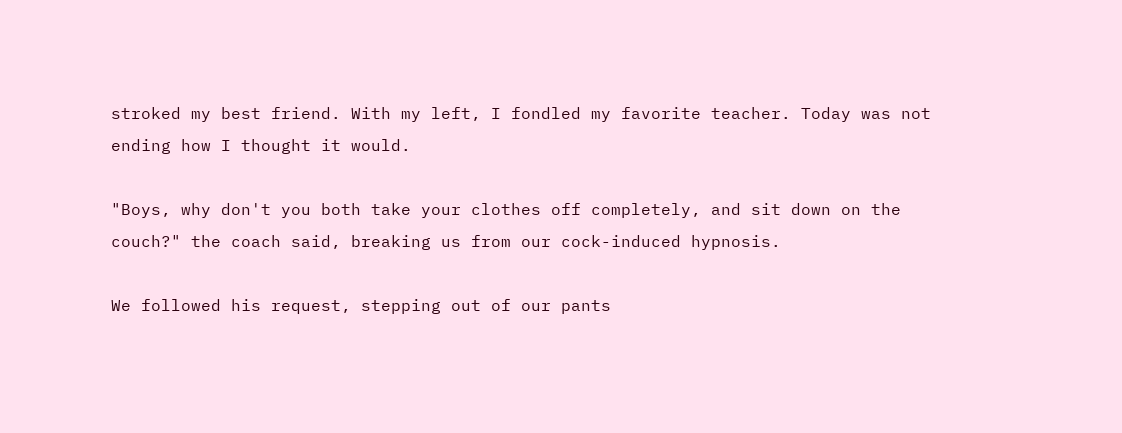stroked my best friend. With my left, I fondled my favorite teacher. Today was not ending how I thought it would.

"Boys, why don't you both take your clothes off completely, and sit down on the couch?" the coach said, breaking us from our cock-induced hypnosis.

We followed his request, stepping out of our pants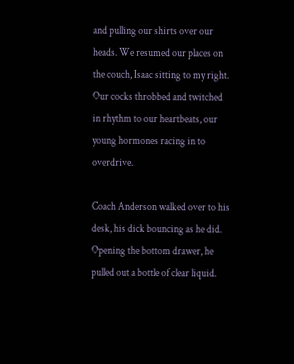and pulling our shirts over our heads. We resumed our places on the couch, Isaac sitting to my right. Our cocks throbbed and twitched in rhythm to our heartbeats, our young hormones racing in to overdrive.

Coach Anderson walked over to his desk, his dick bouncing as he did. Opening the bottom drawer, he pulled out a bottle of clear liquid.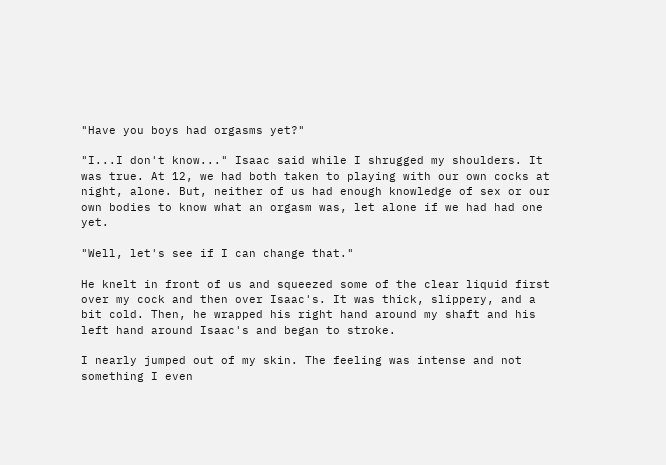"Have you boys had orgasms yet?"

"I...I don't know..." Isaac said while I shrugged my shoulders. It was true. At 12, we had both taken to playing with our own cocks at night, alone. But, neither of us had enough knowledge of sex or our own bodies to know what an orgasm was, let alone if we had had one yet.

"Well, let's see if I can change that."

He knelt in front of us and squeezed some of the clear liquid first over my cock and then over Isaac's. It was thick, slippery, and a bit cold. Then, he wrapped his right hand around my shaft and his left hand around Isaac's and began to stroke.

I nearly jumped out of my skin. The feeling was intense and not something I even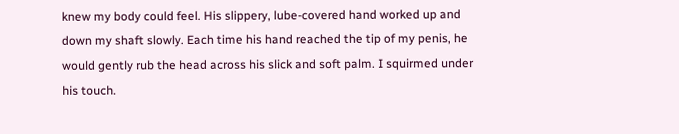knew my body could feel. His slippery, lube-covered hand worked up and down my shaft slowly. Each time his hand reached the tip of my penis, he would gently rub the head across his slick and soft palm. I squirmed under his touch.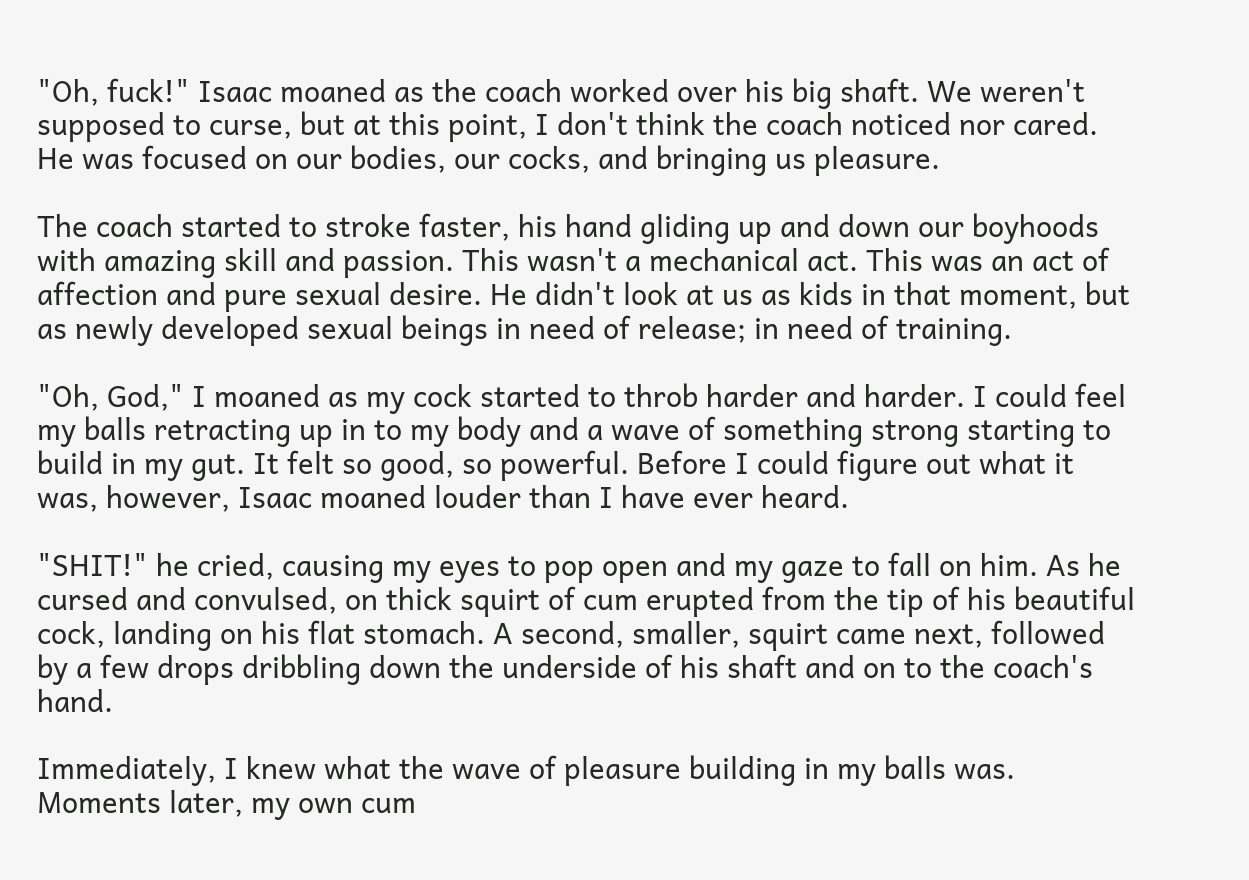"Oh, fuck!" Isaac moaned as the coach worked over his big shaft. We weren't supposed to curse, but at this point, I don't think the coach noticed nor cared. He was focused on our bodies, our cocks, and bringing us pleasure.

The coach started to stroke faster, his hand gliding up and down our boyhoods with amazing skill and passion. This wasn't a mechanical act. This was an act of affection and pure sexual desire. He didn't look at us as kids in that moment, but as newly developed sexual beings in need of release; in need of training.

"Oh, God," I moaned as my cock started to throb harder and harder. I could feel my balls retracting up in to my body and a wave of something strong starting to build in my gut. It felt so good, so powerful. Before I could figure out what it was, however, Isaac moaned louder than I have ever heard.

"SHIT!" he cried, causing my eyes to pop open and my gaze to fall on him. As he cursed and convulsed, on thick squirt of cum erupted from the tip of his beautiful cock, landing on his flat stomach. A second, smaller, squirt came next, followed by a few drops dribbling down the underside of his shaft and on to the coach's hand.

Immediately, I knew what the wave of pleasure building in my balls was. Moments later, my own cum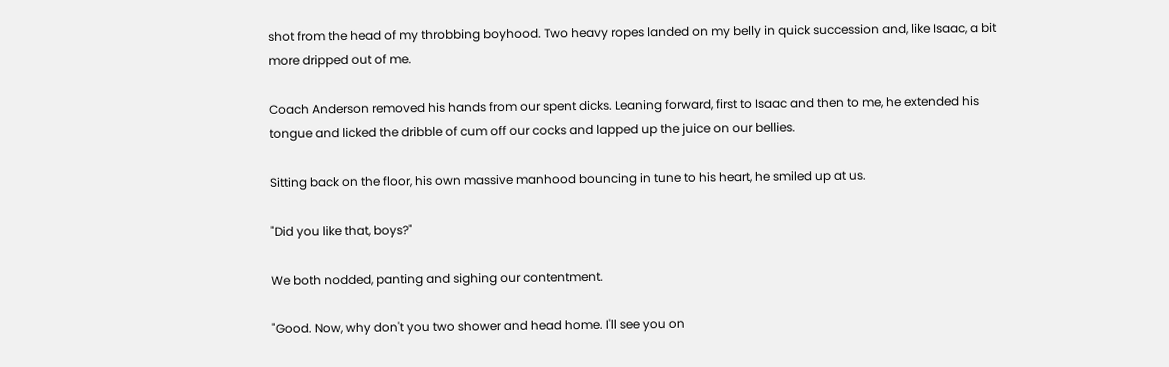shot from the head of my throbbing boyhood. Two heavy ropes landed on my belly in quick succession and, like Isaac, a bit more dripped out of me.

Coach Anderson removed his hands from our spent dicks. Leaning forward, first to Isaac and then to me, he extended his tongue and licked the dribble of cum off our cocks and lapped up the juice on our bellies.

Sitting back on the floor, his own massive manhood bouncing in tune to his heart, he smiled up at us.

"Did you like that, boys?"

We both nodded, panting and sighing our contentment.

"Good. Now, why don't you two shower and head home. I'll see you on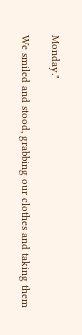Monday."

We smiled and stood, grabbing our clothes and taking them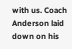with us. Coach Anderson laid down on his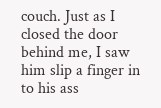couch. Just as I closed the door behind me, I saw him slip a finger in to his ass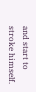and start to stroke himself.